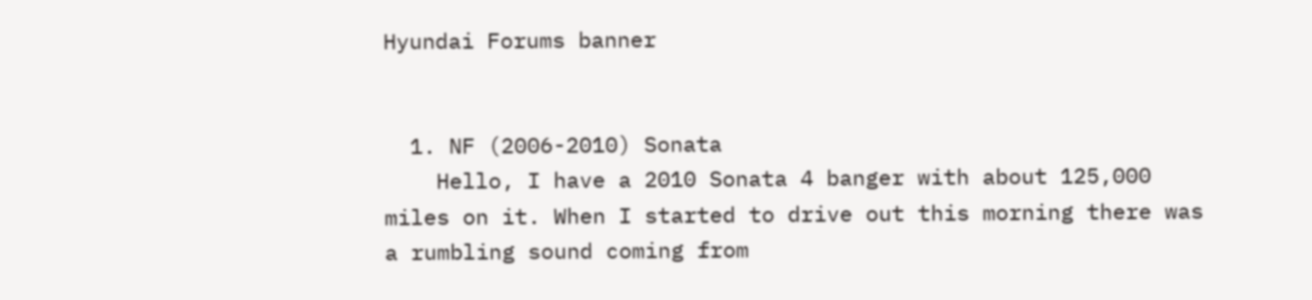Hyundai Forums banner


  1. NF (2006-2010) Sonata
    Hello, I have a 2010 Sonata 4 banger with about 125,000 miles on it. When I started to drive out this morning there was a rumbling sound coming from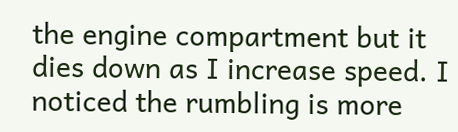the engine compartment but it dies down as I increase speed. I noticed the rumbling is more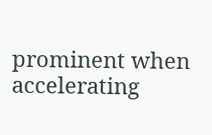prominent when accelerating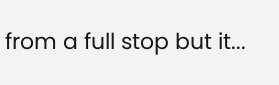from a full stop but it...